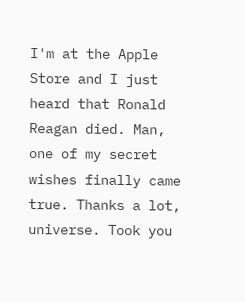I'm at the Apple Store and I just heard that Ronald Reagan died. Man, one of my secret wishes finally came true. Thanks a lot, universe. Took you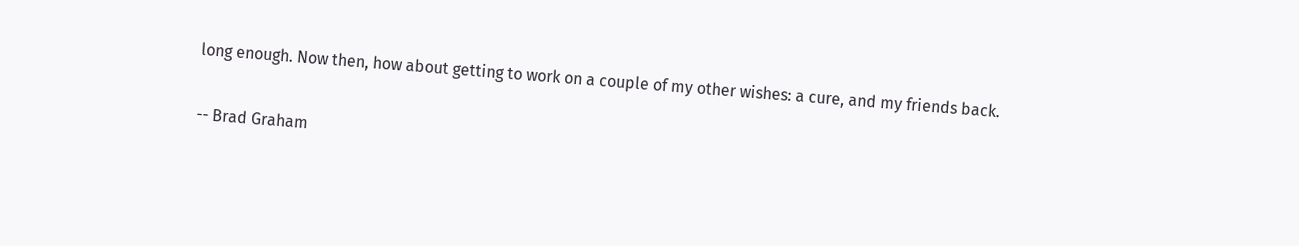long enough. Now then, how about getting to work on a couple of my other wishes: a cure, and my friends back.

-- Brad Graham